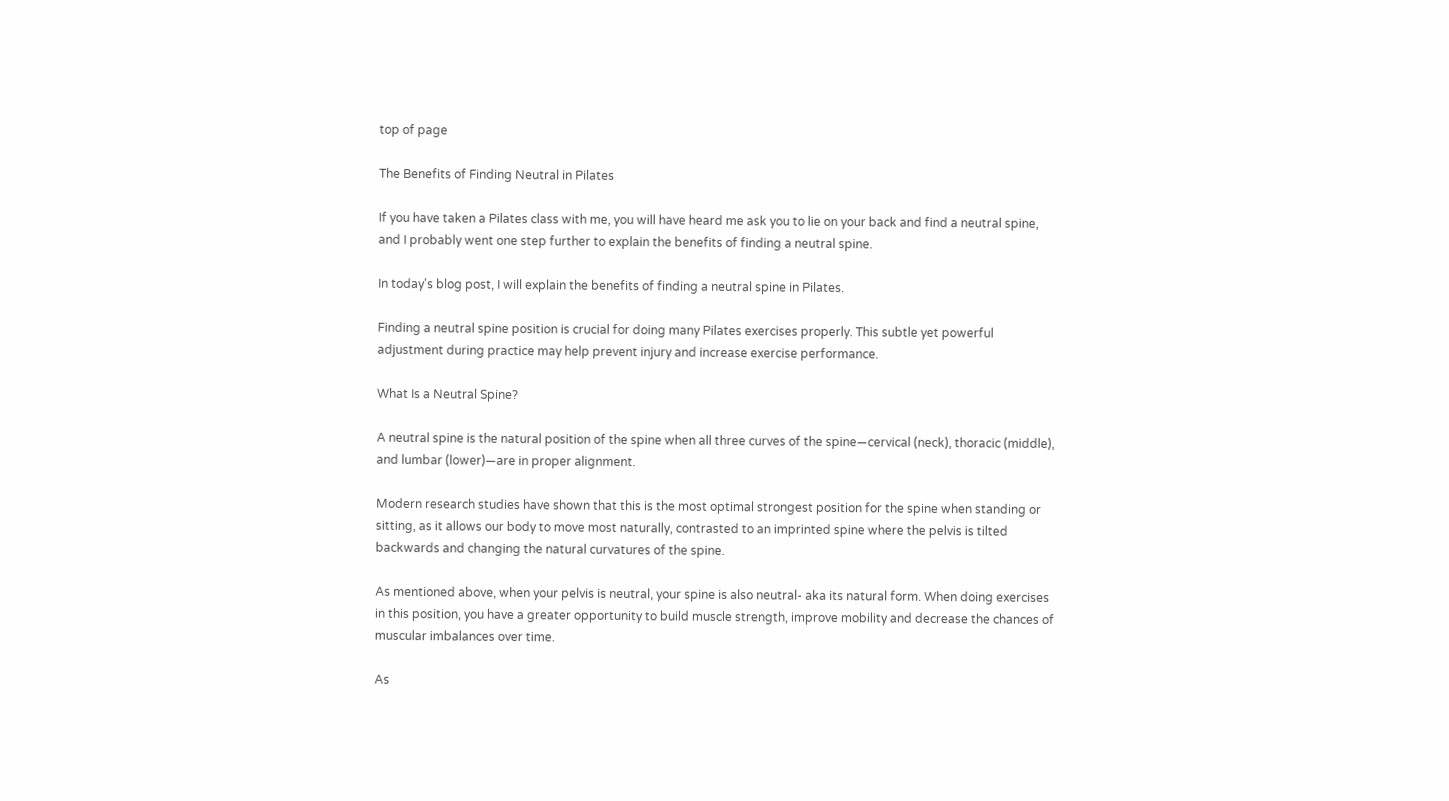top of page

The Benefits of Finding Neutral in Pilates

If you have taken a Pilates class with me, you will have heard me ask you to lie on your back and find a neutral spine, and I probably went one step further to explain the benefits of finding a neutral spine.

In today's blog post, I will explain the benefits of finding a neutral spine in Pilates.

Finding a neutral spine position is crucial for doing many Pilates exercises properly. This subtle yet powerful adjustment during practice may help prevent injury and increase exercise performance.

What Is a Neutral Spine?

A neutral spine is the natural position of the spine when all three curves of the spine—cervical (neck), thoracic (middle), and lumbar (lower)—are in proper alignment.

Modern research studies have shown that this is the most optimal strongest position for the spine when standing or sitting, as it allows our body to move most naturally, contrasted to an imprinted spine where the pelvis is tilted backwards and changing the natural curvatures of the spine.

As mentioned above, when your pelvis is neutral, your spine is also neutral- aka its natural form. When doing exercises in this position, you have a greater opportunity to build muscle strength, improve mobility and decrease the chances of muscular imbalances over time.

As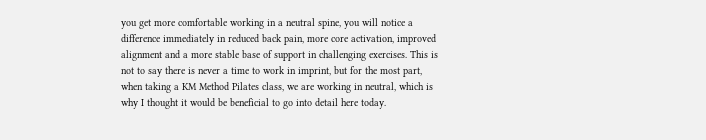you get more comfortable working in a neutral spine, you will notice a difference immediately in reduced back pain, more core activation, improved alignment and a more stable base of support in challenging exercises. This is not to say there is never a time to work in imprint, but for the most part, when taking a KM Method Pilates class, we are working in neutral, which is why I thought it would be beneficial to go into detail here today.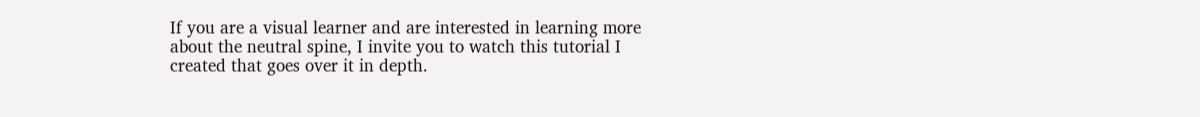If you are a visual learner and are interested in learning more about the neutral spine, I invite you to watch this tutorial I created that goes over it in depth.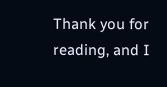Thank you for reading, and I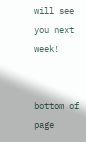will see you next week!


bottom of page